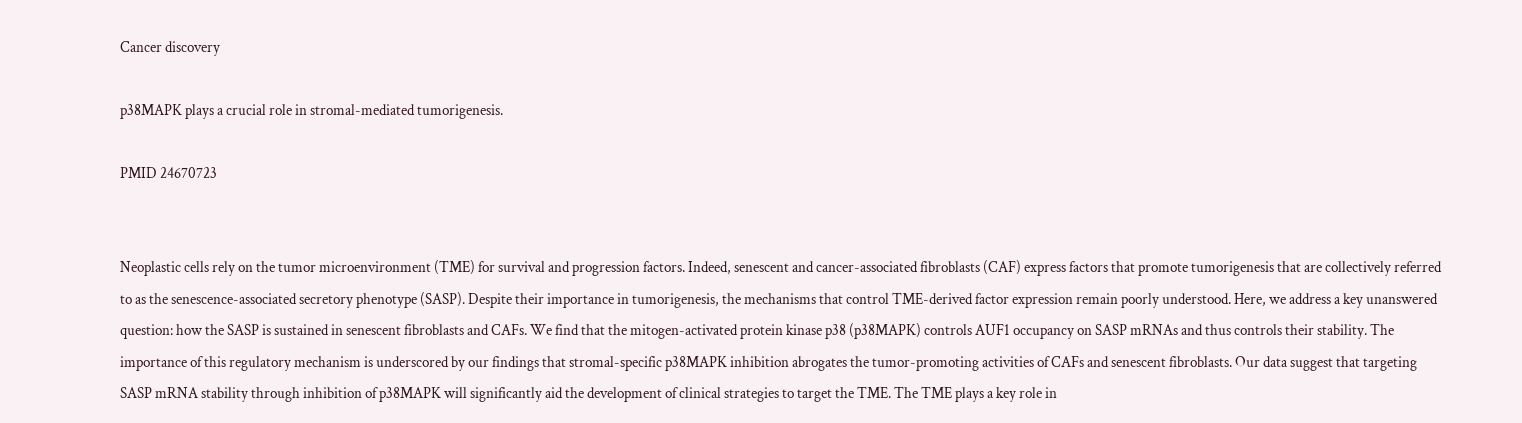Cancer discovery

p38MAPK plays a crucial role in stromal-mediated tumorigenesis.

PMID 24670723


Neoplastic cells rely on the tumor microenvironment (TME) for survival and progression factors. Indeed, senescent and cancer-associated fibroblasts (CAF) express factors that promote tumorigenesis that are collectively referred to as the senescence-associated secretory phenotype (SASP). Despite their importance in tumorigenesis, the mechanisms that control TME-derived factor expression remain poorly understood. Here, we address a key unanswered question: how the SASP is sustained in senescent fibroblasts and CAFs. We find that the mitogen-activated protein kinase p38 (p38MAPK) controls AUF1 occupancy on SASP mRNAs and thus controls their stability. The importance of this regulatory mechanism is underscored by our findings that stromal-specific p38MAPK inhibition abrogates the tumor-promoting activities of CAFs and senescent fibroblasts. Our data suggest that targeting SASP mRNA stability through inhibition of p38MAPK will significantly aid the development of clinical strategies to target the TME. The TME plays a key role in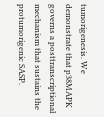tumorigenesis. We demonstrate that p38MAPK governs a posttranscriptional mechanism that sustains the protumorigenic SASP.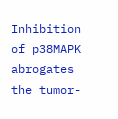Inhibition of p38MAPK abrogates the tumor-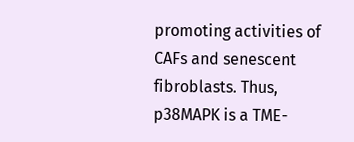promoting activities of CAFs and senescent fibroblasts. Thus, p38MAPK is a TME-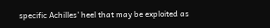specific Achilles' heel that may be exploited as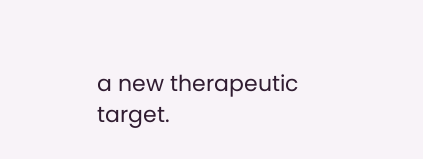a new therapeutic target.